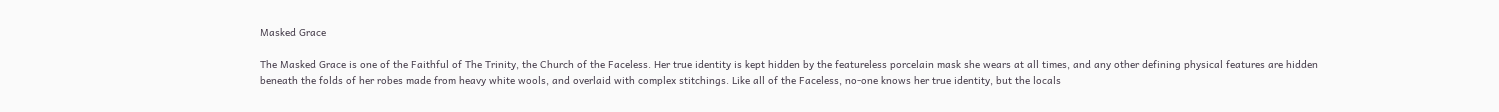Masked Grace

The Masked Grace is one of the Faithful of The Trinity, the Church of the Faceless. Her true identity is kept hidden by the featureless porcelain mask she wears at all times, and any other defining physical features are hidden beneath the folds of her robes made from heavy white wools, and overlaid with complex stitchings. Like all of the Faceless, no-one knows her true identity, but the locals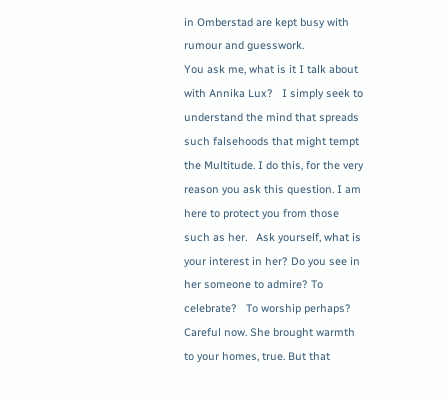in Omberstad are kept busy with rumour and guesswork.
You ask me, what is it I talk about with Annika Lux?   I simply seek to understand the mind that spreads such falsehoods that might tempt the Multitude. I do this, for the very reason you ask this question. I am here to protect you from those such as her.   Ask yourself, what is your interest in her? Do you see in her someone to admire? To celebrate?   To worship perhaps?   Careful now. She brought warmth to your homes, true. But that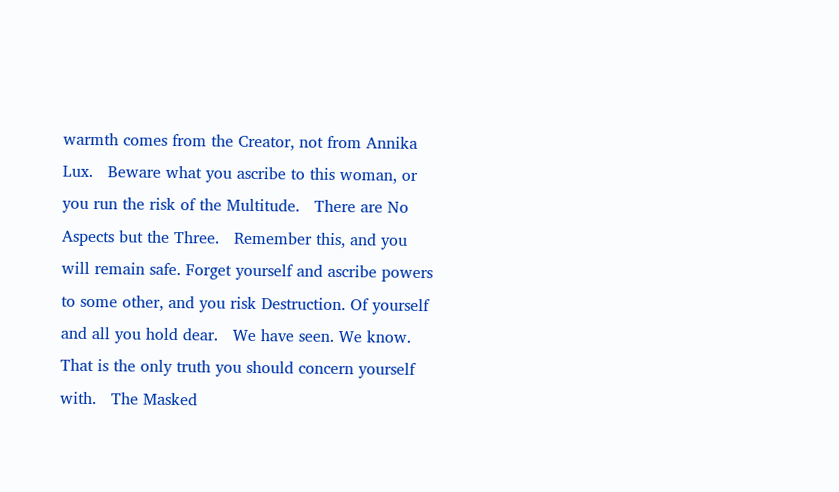warmth comes from the Creator, not from Annika Lux.   Beware what you ascribe to this woman, or you run the risk of the Multitude.   There are No Aspects but the Three.   Remember this, and you will remain safe. Forget yourself and ascribe powers to some other, and you risk Destruction. Of yourself and all you hold dear.   We have seen. We know.   That is the only truth you should concern yourself with.   The Masked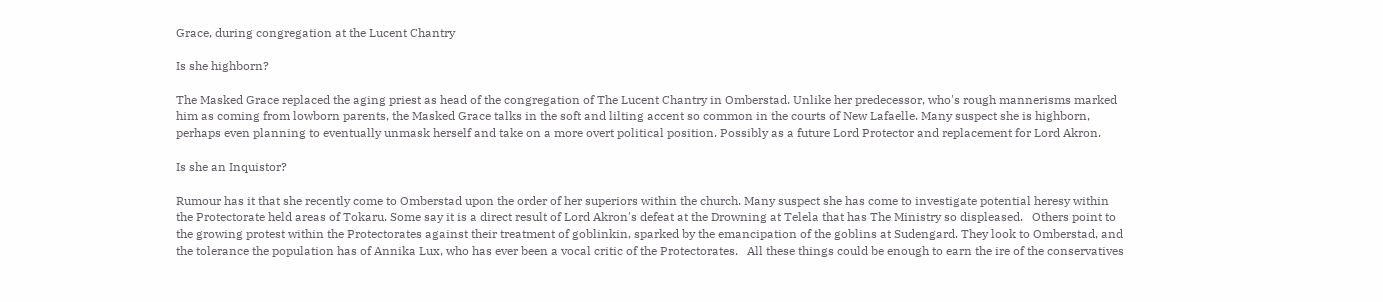Grace, during congregation at the Lucent Chantry

Is she highborn?

The Masked Grace replaced the aging priest as head of the congregation of The Lucent Chantry in Omberstad. Unlike her predecessor, who's rough mannerisms marked him as coming from lowborn parents, the Masked Grace talks in the soft and lilting accent so common in the courts of New Lafaelle. Many suspect she is highborn, perhaps even planning to eventually unmask herself and take on a more overt political position. Possibly as a future Lord Protector and replacement for Lord Akron.

Is she an Inquistor?

Rumour has it that she recently come to Omberstad upon the order of her superiors within the church. Many suspect she has come to investigate potential heresy within the Protectorate held areas of Tokaru. Some say it is a direct result of Lord Akron's defeat at the Drowning at Telela that has The Ministry so displeased.   Others point to the growing protest within the Protectorates against their treatment of goblinkin, sparked by the emancipation of the goblins at Sudengard. They look to Omberstad, and the tolerance the population has of Annika Lux, who has ever been a vocal critic of the Protectorates.   All these things could be enough to earn the ire of the conservatives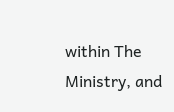within The Ministry, and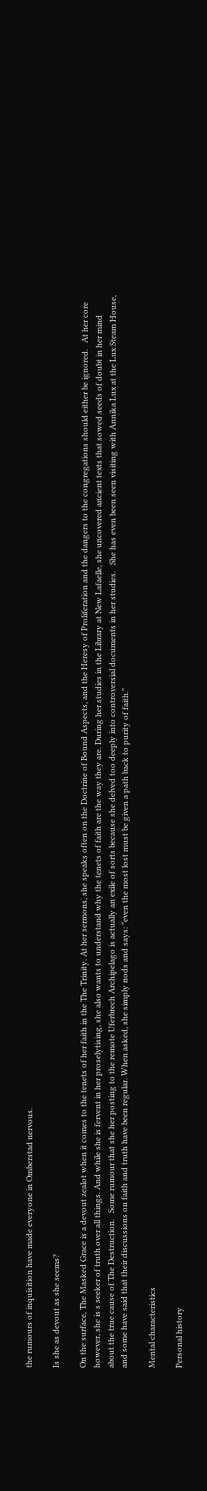the rumours of inquisition have made everyone in Omberstad nervous.

Is she as devout as she seems?

On the surface, The Masked Grace is a devout zealot when it comes to the tenets of her faith in the The Trinity. At her sermons, she speaks often on the Doctrine of Bound Aspects, and the Heresy of Proliferation and the dangers to the congregations should either be ignored.   At her core however, she is s seeker of truth over all things. And while she is fervent in her proselytising, she also wants to understand why the tenets of faith are the way they are. During her studies in the Library at New Lafaelle, she uncovered ancient texts that sowed seeds of doubt in her mind about the true cause of The Destruction.   Some rumour that she her posting to the remote Uferbrech Archipelago is actually an exile of sorts because she delved too deeply into controversial documents in her studies.   She has even been seen visiting with Annika Lux at the Lux Steam House, and some have said that their discussions on faith and truth have been regular. When asked, she simply nods and says: "even the most lost must be given a path back to purity of faith."

Mental characteristics

Personal history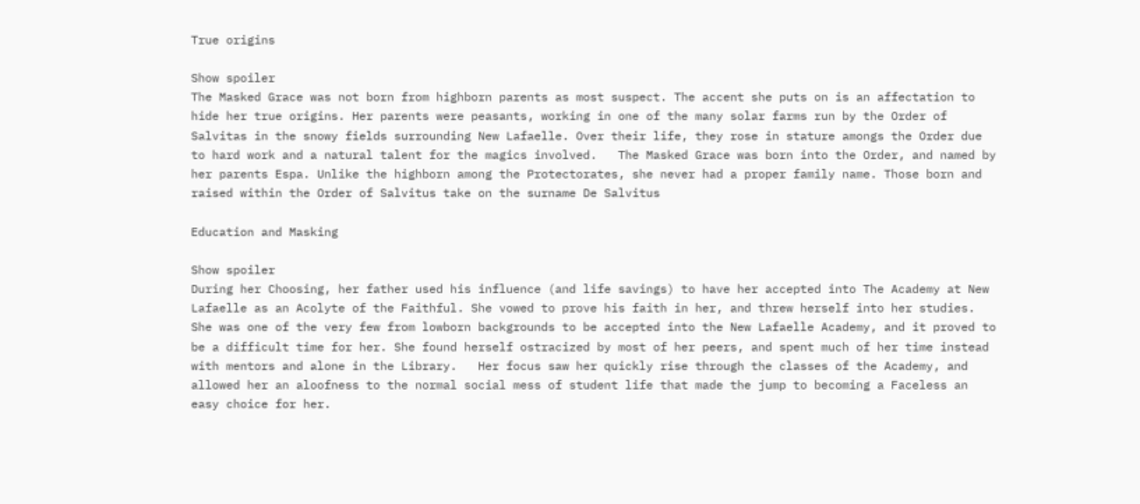True origins

Show spoiler
The Masked Grace was not born from highborn parents as most suspect. The accent she puts on is an affectation to hide her true origins. Her parents were peasants, working in one of the many solar farms run by the Order of Salvitas in the snowy fields surrounding New Lafaelle. Over their life, they rose in stature amongs the Order due to hard work and a natural talent for the magics involved.   The Masked Grace was born into the Order, and named by her parents Espa. Unlike the highborn among the Protectorates, she never had a proper family name. Those born and raised within the Order of Salvitus take on the surname De Salvitus

Education and Masking

Show spoiler
During her Choosing, her father used his influence (and life savings) to have her accepted into The Academy at New Lafaelle as an Acolyte of the Faithful. She vowed to prove his faith in her, and threw herself into her studies. She was one of the very few from lowborn backgrounds to be accepted into the New Lafaelle Academy, and it proved to be a difficult time for her. She found herself ostracized by most of her peers, and spent much of her time instead with mentors and alone in the Library.   Her focus saw her quickly rise through the classes of the Academy, and allowed her an aloofness to the normal social mess of student life that made the jump to becoming a Faceless an easy choice for her.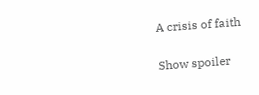A crisis of faith

Show spoiler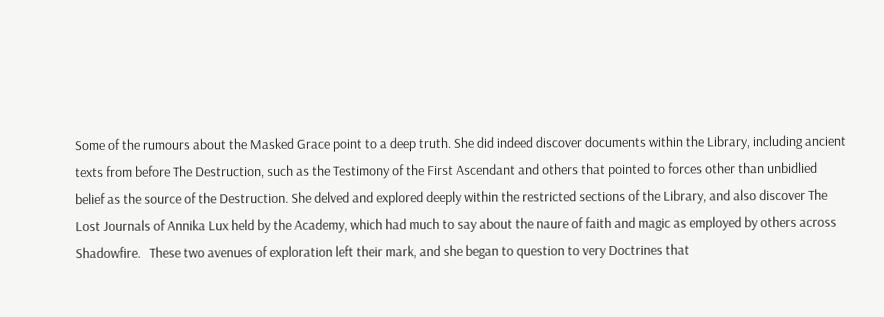Some of the rumours about the Masked Grace point to a deep truth. She did indeed discover documents within the Library, including ancient texts from before The Destruction, such as the Testimony of the First Ascendant and others that pointed to forces other than unbidlied belief as the source of the Destruction. She delved and explored deeply within the restricted sections of the Library, and also discover The Lost Journals of Annika Lux held by the Academy, which had much to say about the naure of faith and magic as employed by others across Shadowfire.   These two avenues of exploration left their mark, and she began to question to very Doctrines that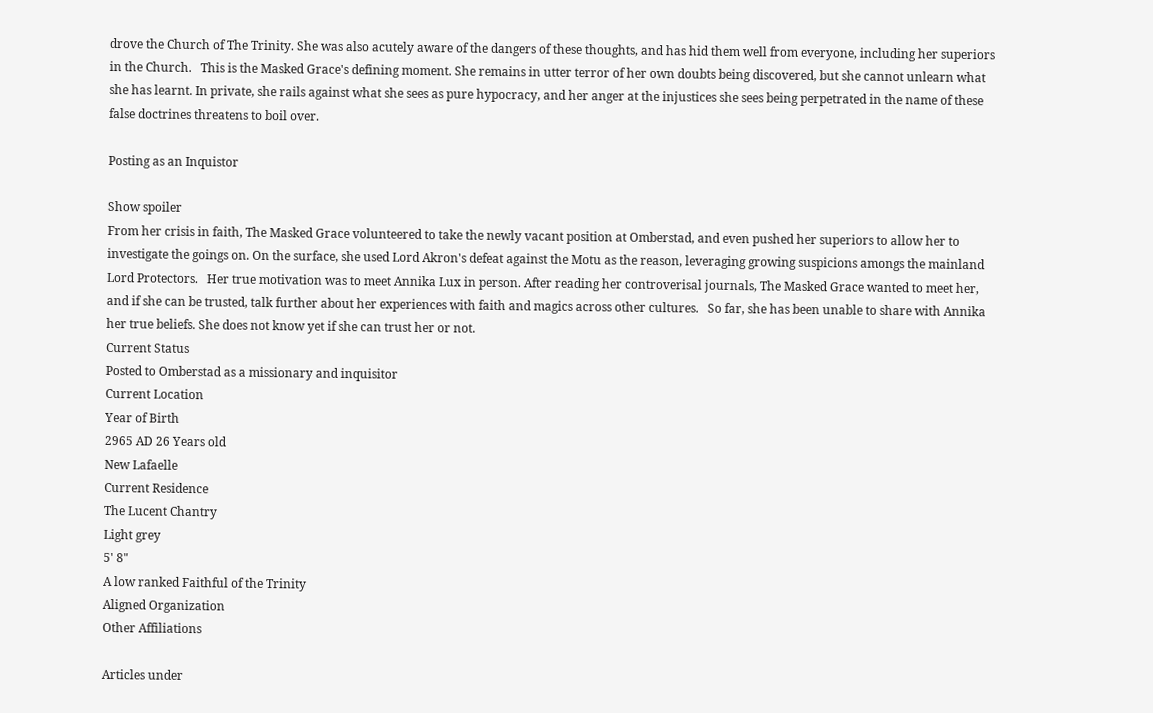drove the Church of The Trinity. She was also acutely aware of the dangers of these thoughts, and has hid them well from everyone, including her superiors in the Church.   This is the Masked Grace's defining moment. She remains in utter terror of her own doubts being discovered, but she cannot unlearn what she has learnt. In private, she rails against what she sees as pure hypocracy, and her anger at the injustices she sees being perpetrated in the name of these false doctrines threatens to boil over.

Posting as an Inquistor

Show spoiler
From her crisis in faith, The Masked Grace volunteered to take the newly vacant position at Omberstad, and even pushed her superiors to allow her to investigate the goings on. On the surface, she used Lord Akron's defeat against the Motu as the reason, leveraging growing suspicions amongs the mainland Lord Protectors.   Her true motivation was to meet Annika Lux in person. After reading her controverisal journals, The Masked Grace wanted to meet her, and if she can be trusted, talk further about her experiences with faith and magics across other cultures.   So far, she has been unable to share with Annika her true beliefs. She does not know yet if she can trust her or not.
Current Status
Posted to Omberstad as a missionary and inquisitor
Current Location
Year of Birth
2965 AD 26 Years old
New Lafaelle
Current Residence
The Lucent Chantry
Light grey
5' 8"
A low ranked Faithful of the Trinity
Aligned Organization
Other Affiliations

Articles under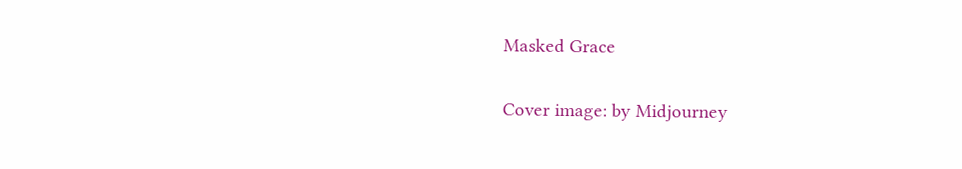Masked Grace

Cover image: by Midjourney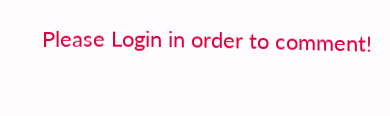Please Login in order to comment!